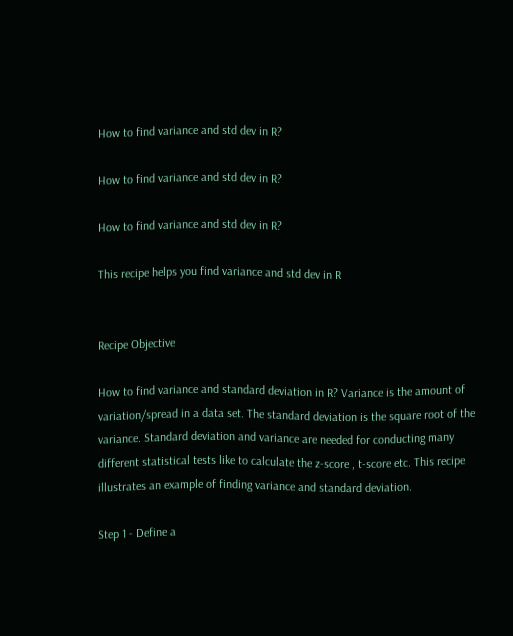How to find variance and std dev in R?

How to find variance and std dev in R?

How to find variance and std dev in R?

This recipe helps you find variance and std dev in R


Recipe Objective

How to find variance and standard deviation in R? Variance is the amount of variation/spread in a data set. The standard deviation is the square root of the variance. Standard deviation and variance are needed for conducting many different statistical tests like to calculate the z-score , t-score etc. This recipe illustrates an example of finding variance and standard deviation.

Step 1 - Define a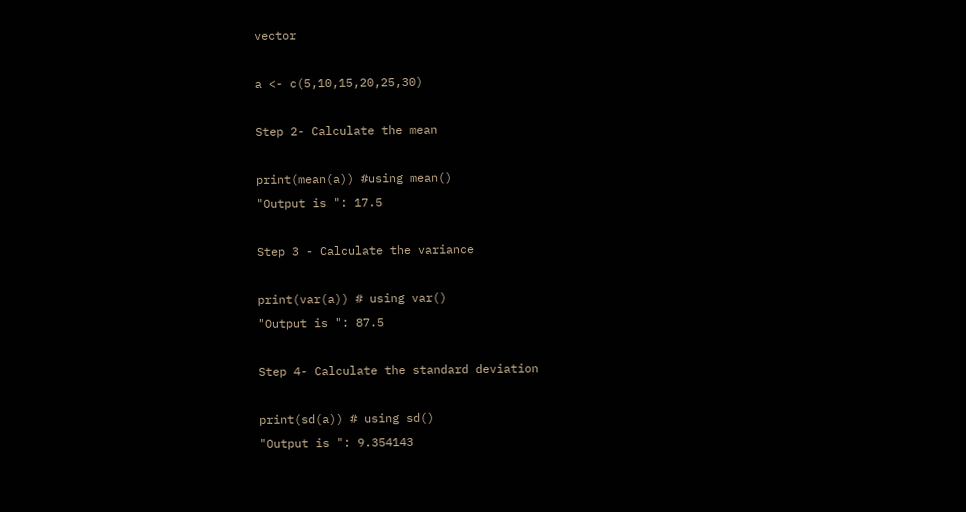vector

a <- c(5,10,15,20,25,30)

Step 2- Calculate the mean

print(mean(a)) #using mean()
"Output is ": 17.5

Step 3 - Calculate the variance

print(var(a)) # using var()
"Output is ": 87.5

Step 4- Calculate the standard deviation

print(sd(a)) # using sd()
"Output is ": 9.354143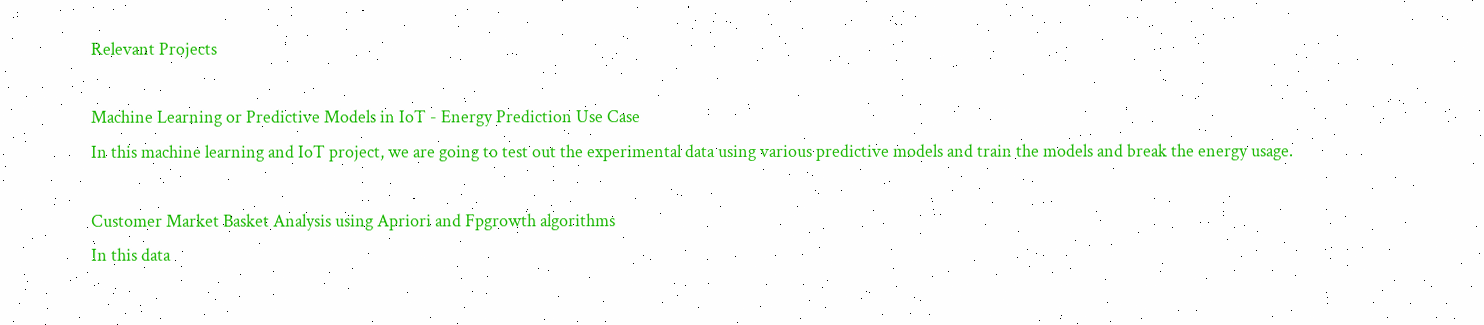Relevant Projects

Machine Learning or Predictive Models in IoT - Energy Prediction Use Case
In this machine learning and IoT project, we are going to test out the experimental data using various predictive models and train the models and break the energy usage.

Customer Market Basket Analysis using Apriori and Fpgrowth algorithms
In this data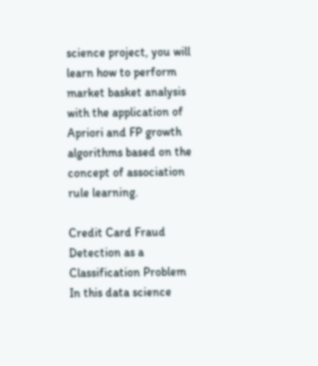science project, you will learn how to perform market basket analysis with the application of Apriori and FP growth algorithms based on the concept of association rule learning.

Credit Card Fraud Detection as a Classification Problem
In this data science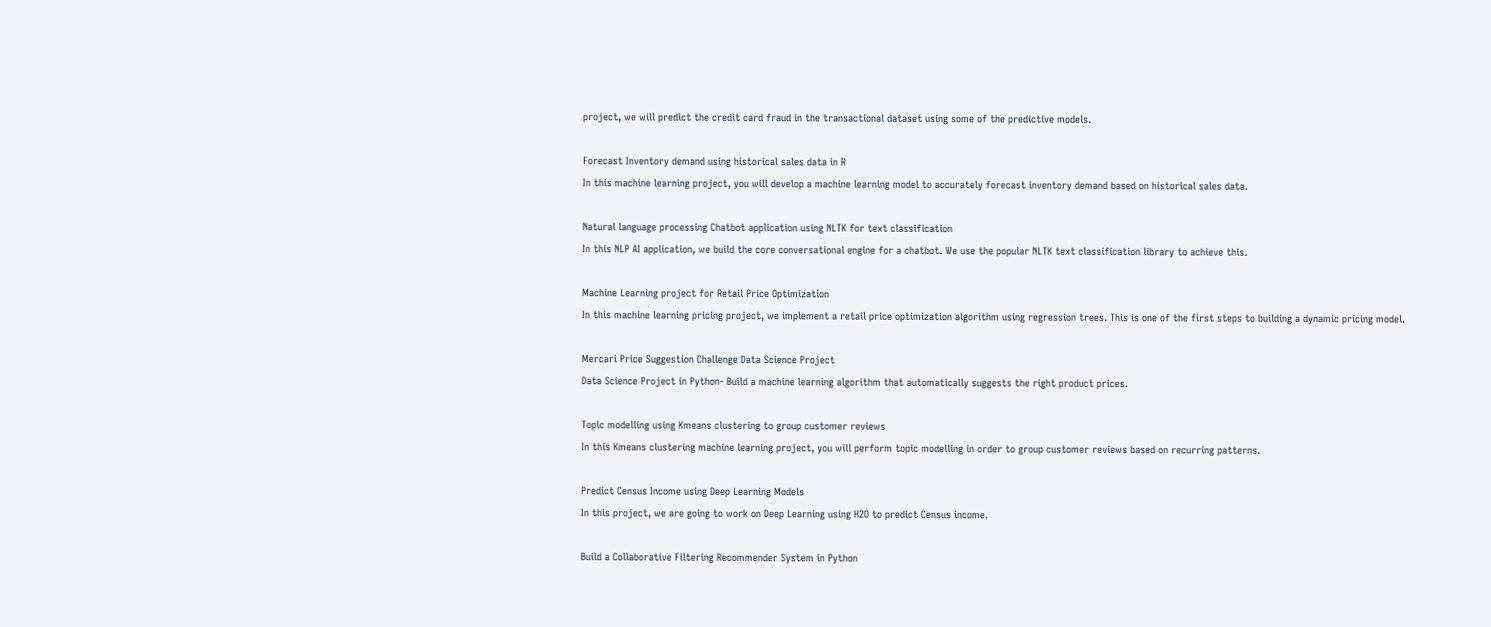project, we will predict the credit card fraud in the transactional dataset using some of the predictive models.

Forecast Inventory demand using historical sales data in R
In this machine learning project, you will develop a machine learning model to accurately forecast inventory demand based on historical sales data.

Natural language processing Chatbot application using NLTK for text classification
In this NLP AI application, we build the core conversational engine for a chatbot. We use the popular NLTK text classification library to achieve this.

Machine Learning project for Retail Price Optimization
In this machine learning pricing project, we implement a retail price optimization algorithm using regression trees. This is one of the first steps to building a dynamic pricing model.

Mercari Price Suggestion Challenge Data Science Project
Data Science Project in Python- Build a machine learning algorithm that automatically suggests the right product prices.

Topic modelling using Kmeans clustering to group customer reviews
In this Kmeans clustering machine learning project, you will perform topic modelling in order to group customer reviews based on recurring patterns.

Predict Census Income using Deep Learning Models
In this project, we are going to work on Deep Learning using H2O to predict Census income.

Build a Collaborative Filtering Recommender System in Python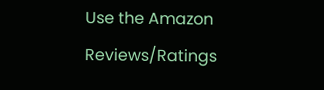Use the Amazon Reviews/Ratings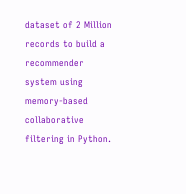dataset of 2 Million records to build a recommender system using memory-based collaborative filtering in Python.